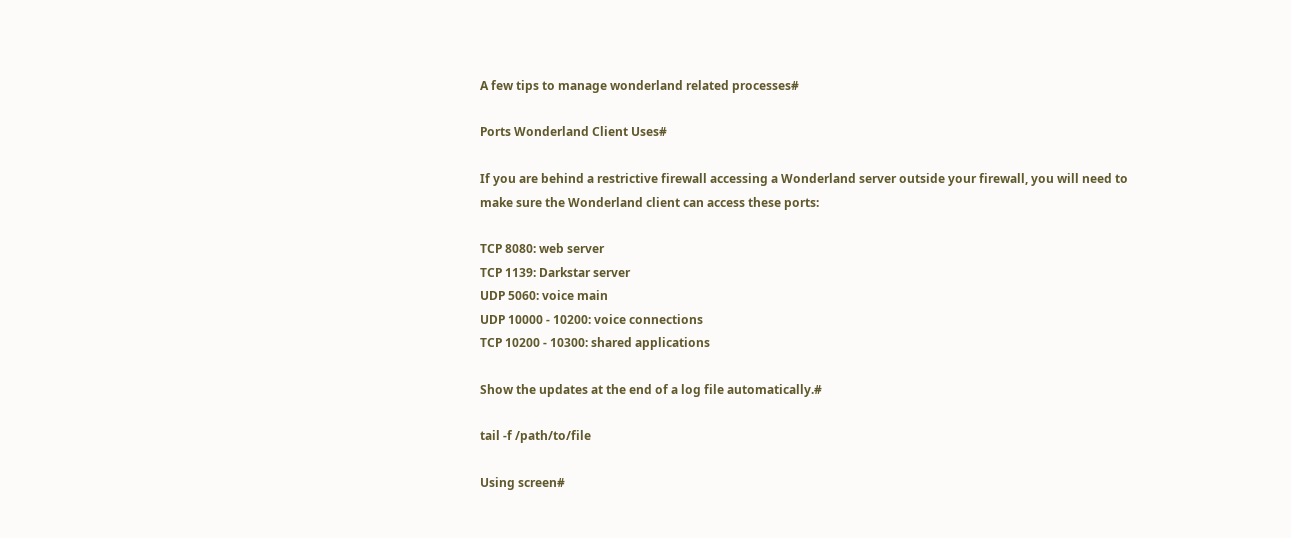A few tips to manage wonderland related processes#

Ports Wonderland Client Uses#

If you are behind a restrictive firewall accessing a Wonderland server outside your firewall, you will need to make sure the Wonderland client can access these ports:

TCP 8080: web server
TCP 1139: Darkstar server
UDP 5060: voice main
UDP 10000 - 10200: voice connections
TCP 10200 - 10300: shared applications

Show the updates at the end of a log file automatically.#

tail -f /path/to/file

Using screen#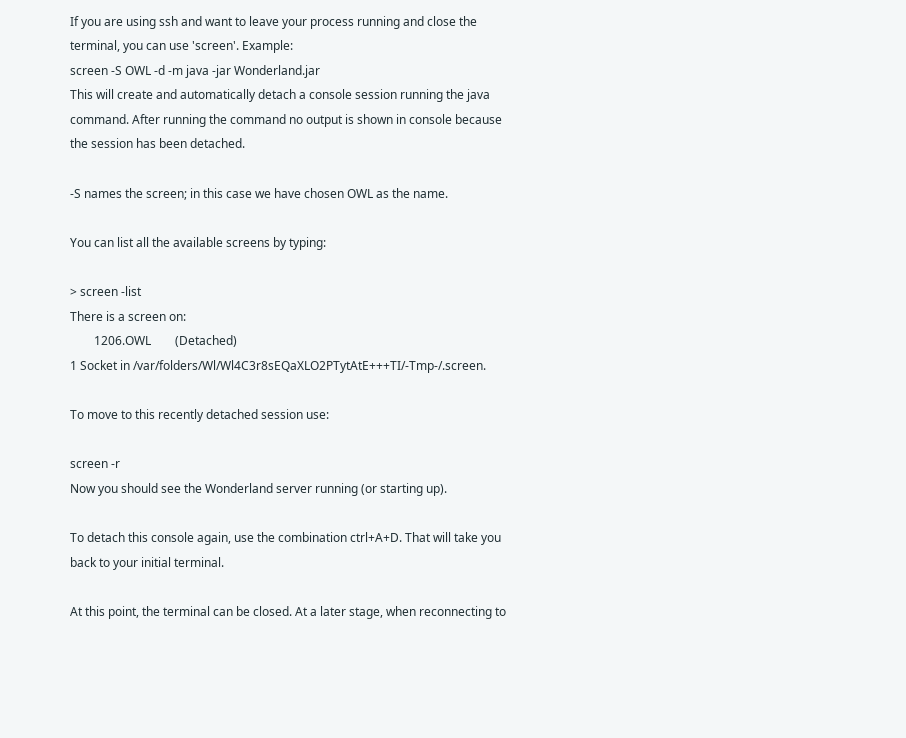If you are using ssh and want to leave your process running and close the terminal, you can use 'screen'. Example:
screen -S OWL -d -m java -jar Wonderland.jar
This will create and automatically detach a console session running the java command. After running the command no output is shown in console because the session has been detached.

-S names the screen; in this case we have chosen OWL as the name.

You can list all the available screens by typing:

> screen -list
There is a screen on:
        1206.OWL        (Detached)
1 Socket in /var/folders/Wl/Wl4C3r8sEQaXLO2PTytAtE+++TI/-Tmp-/.screen.

To move to this recently detached session use:

screen -r
Now you should see the Wonderland server running (or starting up).

To detach this console again, use the combination ctrl+A+D. That will take you back to your initial terminal.

At this point, the terminal can be closed. At a later stage, when reconnecting to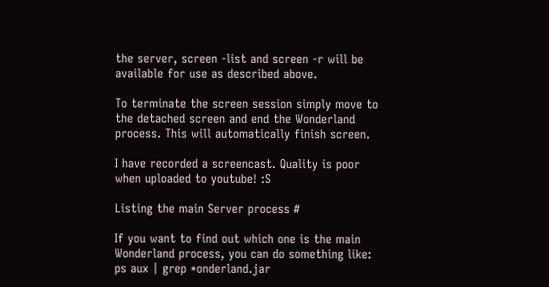the server, screen -list and screen -r will be available for use as described above.

To terminate the screen session simply move to the detached screen and end the Wonderland process. This will automatically finish screen.

I have recorded a screencast. Quality is poor when uploaded to youtube! :S

Listing the main Server process #

If you want to find out which one is the main Wonderland process, you can do something like:
ps aux | grep *onderland.jar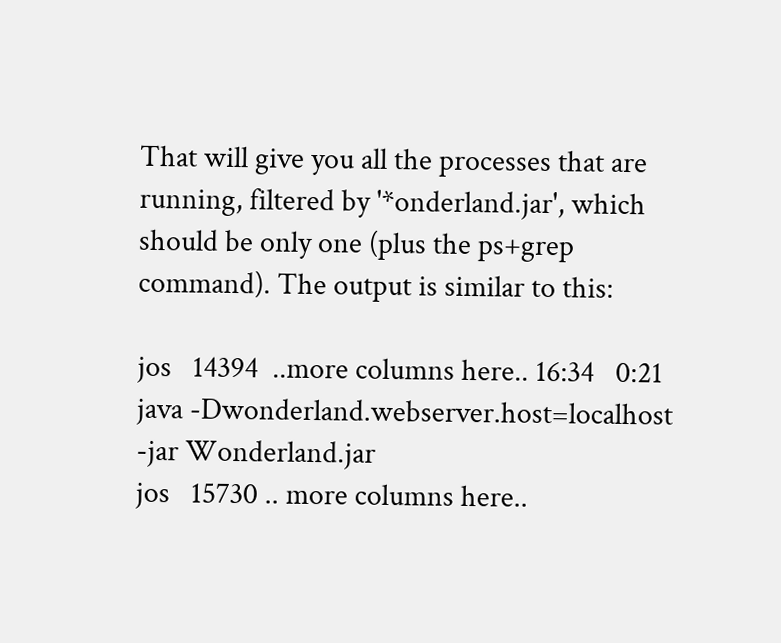That will give you all the processes that are running, filtered by '*onderland.jar', which should be only one (plus the ps+grep command). The output is similar to this:

jos   14394  ..more columns here.. 16:34   0:21 java -Dwonderland.webserver.host=localhost -jar Wonderland.jar
jos   15730 .. more columns here..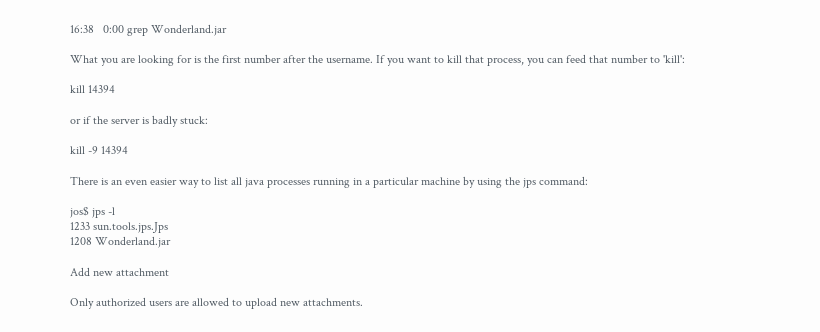16:38   0:00 grep Wonderland.jar

What you are looking for is the first number after the username. If you want to kill that process, you can feed that number to 'kill':

kill 14394

or if the server is badly stuck:

kill -9 14394

There is an even easier way to list all java processes running in a particular machine by using the jps command:

jos$ jps -l
1233 sun.tools.jps.Jps
1208 Wonderland.jar

Add new attachment

Only authorized users are allowed to upload new attachments.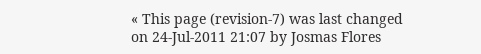« This page (revision-7) was last changed on 24-Jul-2011 21:07 by Josmas Flores